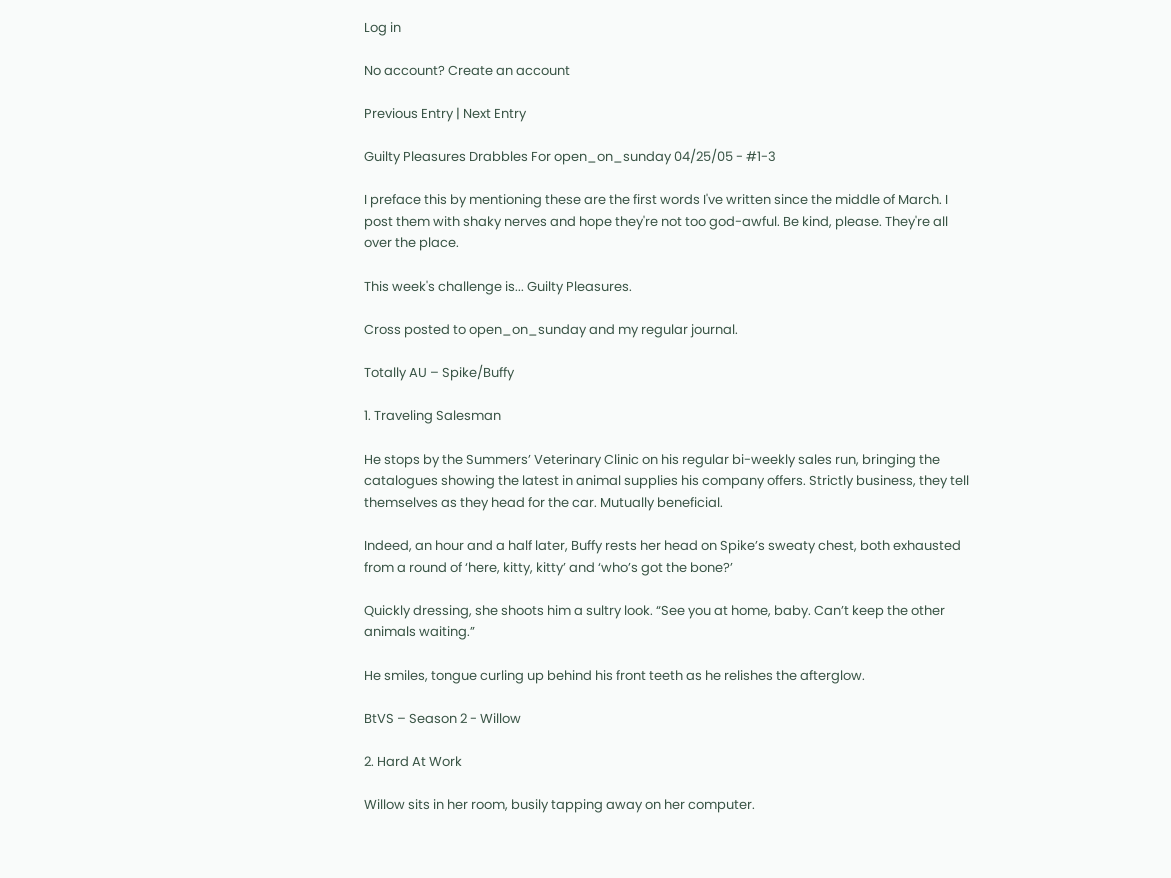Log in

No account? Create an account

Previous Entry | Next Entry

Guilty Pleasures Drabbles For open_on_sunday 04/25/05 - #1-3

I preface this by mentioning these are the first words I've written since the middle of March. I post them with shaky nerves and hope they're not too god-awful. Be kind, please. They're all over the place.

This week's challenge is... Guilty Pleasures.

Cross posted to open_on_sunday and my regular journal.

Totally AU – Spike/Buffy

1. Traveling Salesman

He stops by the Summers’ Veterinary Clinic on his regular bi-weekly sales run, bringing the catalogues showing the latest in animal supplies his company offers. Strictly business, they tell themselves as they head for the car. Mutually beneficial.

Indeed, an hour and a half later, Buffy rests her head on Spike’s sweaty chest, both exhausted from a round of ‘here, kitty, kitty’ and ‘who’s got the bone?’

Quickly dressing, she shoots him a sultry look. “See you at home, baby. Can’t keep the other animals waiting.”

He smiles, tongue curling up behind his front teeth as he relishes the afterglow.

BtVS – Season 2 - Willow

2. Hard At Work

Willow sits in her room, busily tapping away on her computer.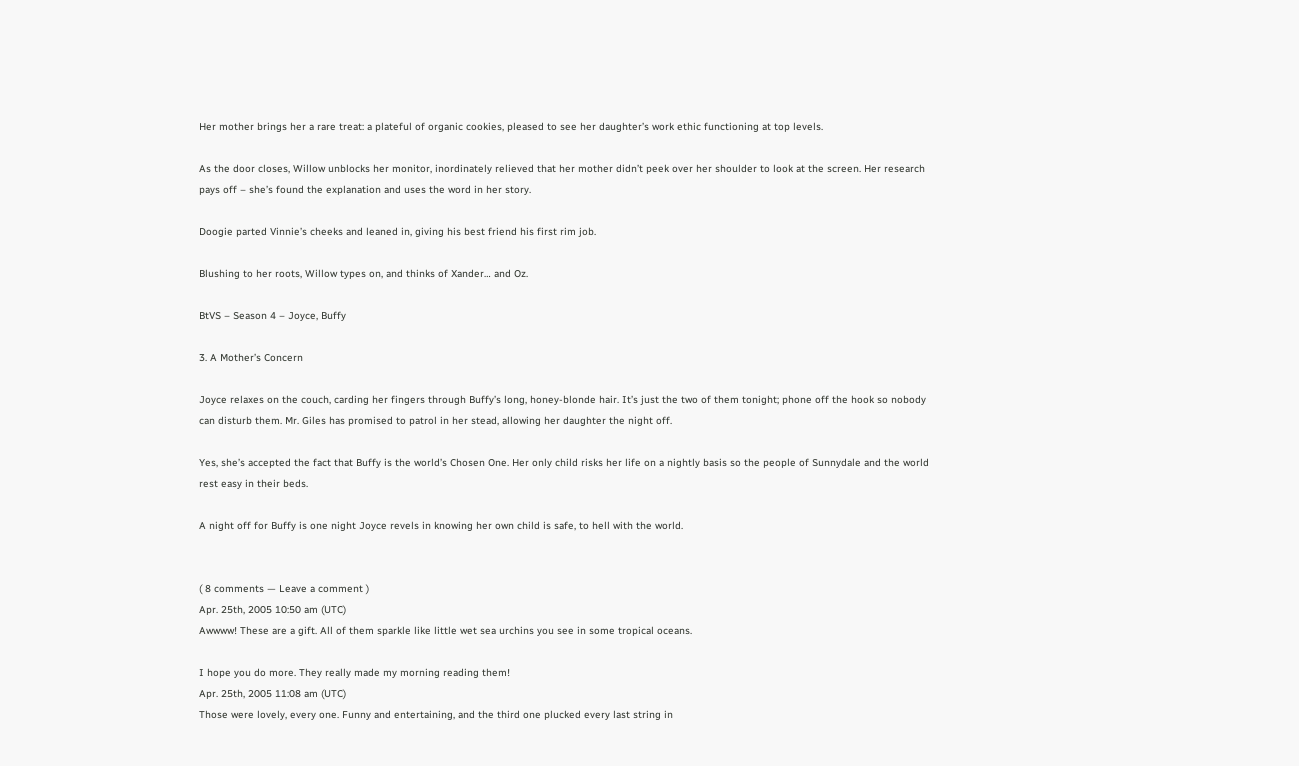Her mother brings her a rare treat: a plateful of organic cookies, pleased to see her daughter’s work ethic functioning at top levels.

As the door closes, Willow unblocks her monitor, inordinately relieved that her mother didn’t peek over her shoulder to look at the screen. Her research pays off – she’s found the explanation and uses the word in her story.

Doogie parted Vinnie’s cheeks and leaned in, giving his best friend his first rim job.

Blushing to her roots, Willow types on, and thinks of Xander… and Oz.

BtVS – Season 4 – Joyce, Buffy

3. A Mother’s Concern

Joyce relaxes on the couch, carding her fingers through Buffy’s long, honey-blonde hair. It’s just the two of them tonight; phone off the hook so nobody can disturb them. Mr. Giles has promised to patrol in her stead, allowing her daughter the night off.

Yes, she’s accepted the fact that Buffy is the world’s Chosen One. Her only child risks her life on a nightly basis so the people of Sunnydale and the world rest easy in their beds.

A night off for Buffy is one night Joyce revels in knowing her own child is safe, to hell with the world.


( 8 comments — Leave a comment )
Apr. 25th, 2005 10:50 am (UTC)
Awwww! These are a gift. All of them sparkle like little wet sea urchins you see in some tropical oceans.

I hope you do more. They really made my morning reading them!
Apr. 25th, 2005 11:08 am (UTC)
Those were lovely, every one. Funny and entertaining, and the third one plucked every last string in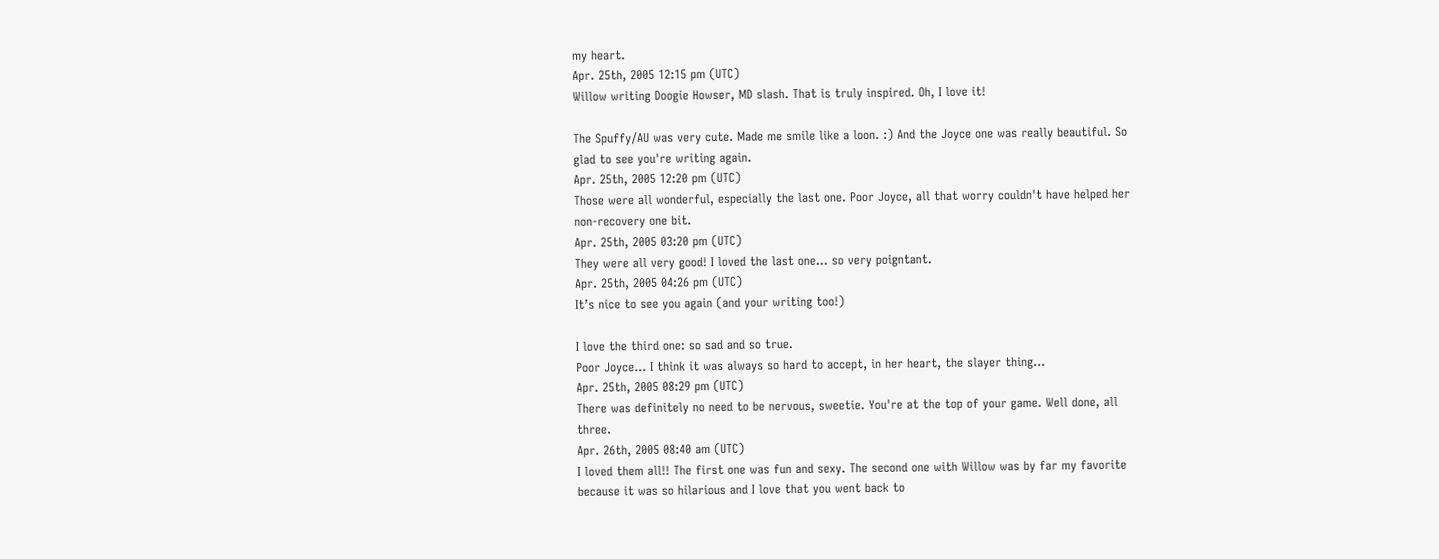my heart.
Apr. 25th, 2005 12:15 pm (UTC)
Willow writing Doogie Howser, MD slash. That is truly inspired. Oh, I love it!

The Spuffy/AU was very cute. Made me smile like a loon. :) And the Joyce one was really beautiful. So glad to see you're writing again.
Apr. 25th, 2005 12:20 pm (UTC)
Those were all wonderful, especially the last one. Poor Joyce, all that worry couldn't have helped her non-recovery one bit.
Apr. 25th, 2005 03:20 pm (UTC)
They were all very good! I loved the last one... so very poigntant.
Apr. 25th, 2005 04:26 pm (UTC)
It’s nice to see you again (and your writing too!)

I love the third one: so sad and so true.
Poor Joyce... I think it was always so hard to accept, in her heart, the slayer thing...
Apr. 25th, 2005 08:29 pm (UTC)
There was definitely no need to be nervous, sweetie. You're at the top of your game. Well done, all three.
Apr. 26th, 2005 08:40 am (UTC)
I loved them all!! The first one was fun and sexy. The second one with Willow was by far my favorite because it was so hilarious and I love that you went back to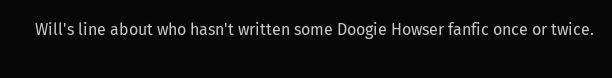Will's line about who hasn't written some Doogie Howser fanfic once or twice.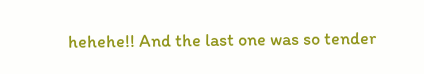hehehe!! And the last one was so tender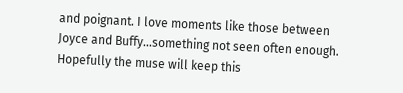and poignant. I love moments like those between Joyce and Buffy...something not seen often enough. Hopefully the muse will keep this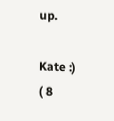up.

Kate :)
( 8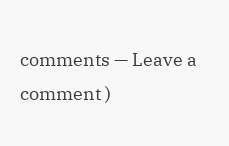comments — Leave a comment )